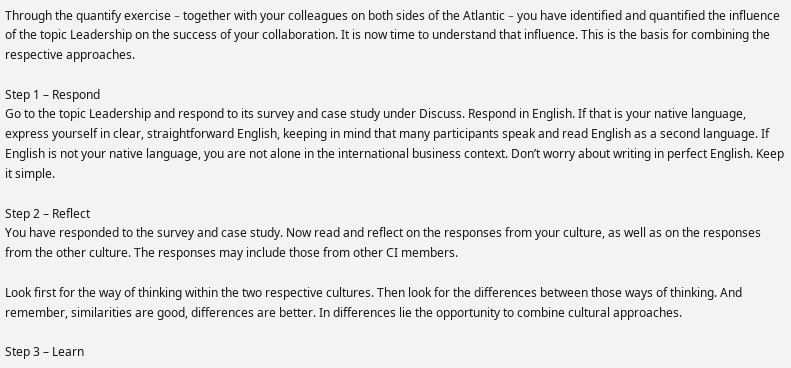Through the quantify exercise﹣together with your colleagues on both sides of the Atlantic﹣you have identified and quantified the influence of the topic Leadership on the success of your collaboration. It is now time to understand that influence. This is the basis for combining the respective approaches.

Step 1 – Respond
Go to the topic Leadership and respond to its survey and case study under Discuss. Respond in English. If that is your native language, express yourself in clear, straightforward English, keeping in mind that many participants speak and read English as a second language. If English is not your native language, you are not alone in the international business context. Don’t worry about writing in perfect English. Keep it simple.

Step 2 – Reflect
You have responded to the survey and case study. Now read and reflect on the responses from your culture, as well as on the responses from the other culture. The responses may include those from other CI members.

Look first for the way of thinking within the two respective cultures. Then look for the differences between those ways of thinking. And remember, similarities are good, differences are better. In differences lie the opportunity to combine cultural approaches.

Step 3 – Learn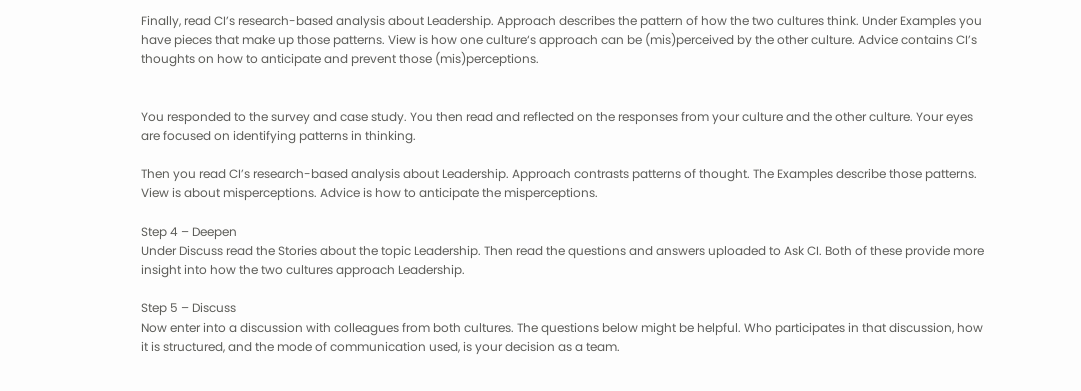Finally, read CI’s research-based analysis about Leadership. Approach describes the pattern of how the two cultures think. Under Examples you have pieces that make up those patterns. View is how one culture‘s approach can be (mis)perceived by the other culture. Advice contains CI’s thoughts on how to anticipate and prevent those (mis)perceptions.


You responded to the survey and case study. You then read and reflected on the responses from your culture and the other culture. Your eyes are focused on identifying patterns in thinking.

Then you read CI’s research-based analysis about Leadership. Approach contrasts patterns of thought. The Examples describe those patterns. View is about misperceptions. Advice is how to anticipate the misperceptions.

Step 4 – Deepen
Under Discuss read the Stories about the topic Leadership. Then read the questions and answers uploaded to Ask CI. Both of these provide more insight into how the two cultures approach Leadership.

Step 5 – Discuss
Now enter into a discussion with colleagues from both cultures. The questions below might be helpful. Who participates in that discussion, how it is structured, and the mode of communication used, is your decision as a team.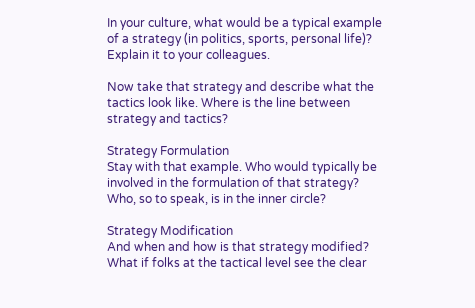In your culture, what would be a typical example of a strategy (in politics, sports, personal life)? Explain it to your colleagues.

Now take that strategy and describe what the tactics look like. Where is the line between strategy and tactics?

Strategy Formulation
Stay with that example. Who would typically be involved in the formulation of that strategy? Who, so to speak, is in the inner circle?

Strategy Modification
And when and how is that strategy modified? What if folks at the tactical level see the clear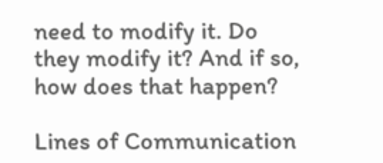need to modify it. Do they modify it? And if so, how does that happen?

Lines of Communication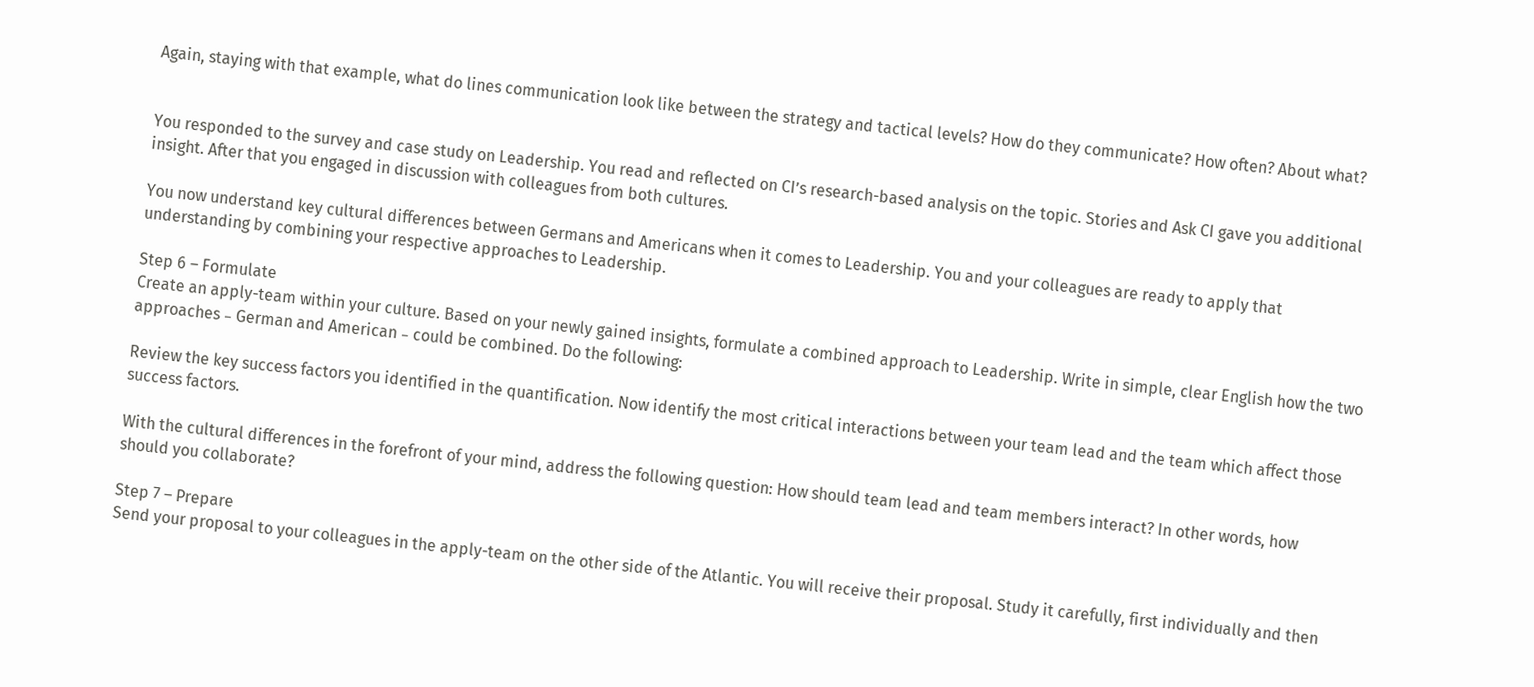Again, staying with that example, what do lines communication look like between the strategy and tactical levels? How do they communicate? How often? About what?


You responded to the survey and case study on Leadership. You read and reflected on CI’s research-based analysis on the topic. Stories and Ask CI gave you additional insight. After that you engaged in discussion with colleagues from both cultures.

You now understand key cultural differences between Germans and Americans when it comes to Leadership. You and your colleagues are ready to apply that understanding by combining your respective approaches to Leadership.

Step 6 – Formulate
Create an apply-team within your culture. Based on your newly gained insights, formulate a combined approach to Leadership. Write in simple, clear English how the two approaches﹣German and American﹣could be combined. Do the following:

Review the key success factors you identified in the quantification. Now identify the most critical interactions between your team lead and the team which affect those success factors.

With the cultural differences in the forefront of your mind, address the following question: How should team lead and team members interact? In other words, how should you collaborate?

Step 7 – Prepare
Send your proposal to your colleagues in the apply-team on the other side of the Atlantic. You will receive their proposal. Study it carefully, first individually and then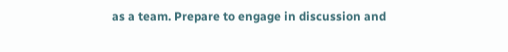as a team. Prepare to engage in discussion and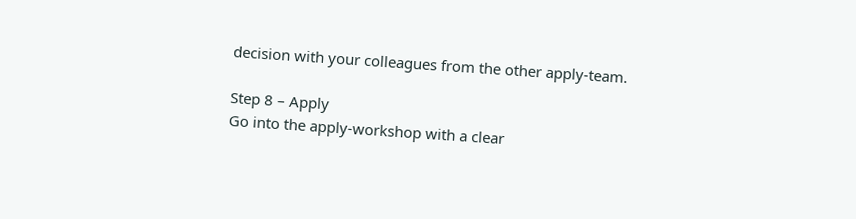decision with your colleagues from the other apply-team.

Step 8 – Apply
Go into the apply-workshop with a clear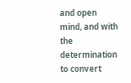and open mind, and with the determination to convert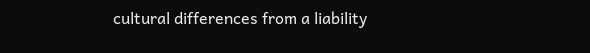cultural differences from a liability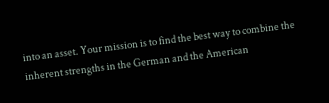into an asset. Your mission is to find the best way to combine the inherent strengths in the German and the American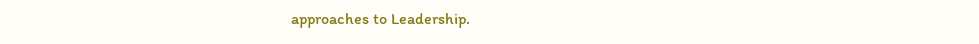approaches to Leadership.